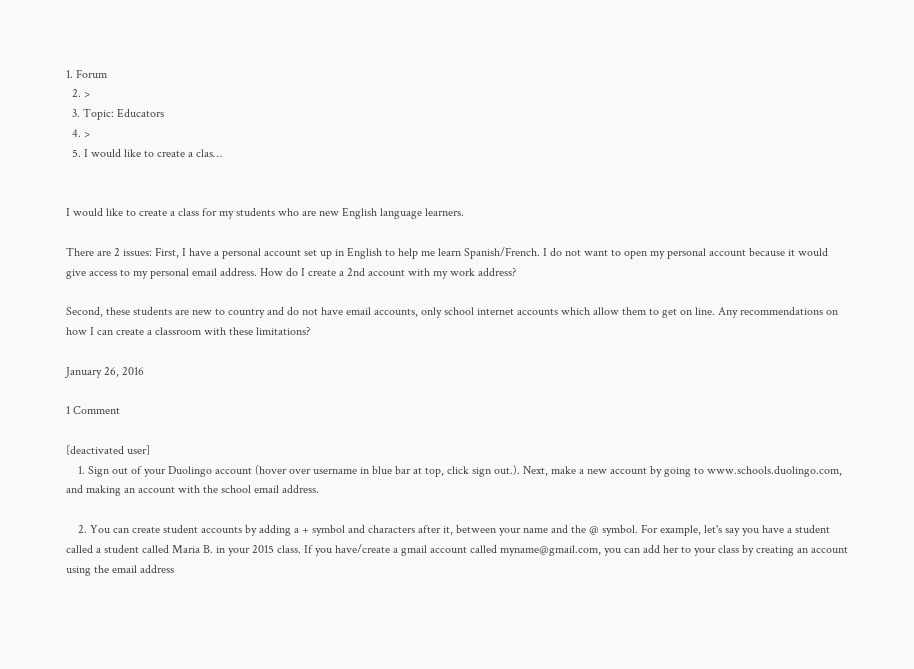1. Forum
  2. >
  3. Topic: Educators
  4. >
  5. I would like to create a clas…


I would like to create a class for my students who are new English language learners.

There are 2 issues: First, I have a personal account set up in English to help me learn Spanish/French. I do not want to open my personal account because it would give access to my personal email address. How do I create a 2nd account with my work address?

Second, these students are new to country and do not have email accounts, only school internet accounts which allow them to get on line. Any recommendations on how I can create a classroom with these limitations?

January 26, 2016

1 Comment

[deactivated user]
    1. Sign out of your Duolingo account (hover over username in blue bar at top, click sign out.). Next, make a new account by going to www.schools.duolingo.com, and making an account with the school email address.

    2. You can create student accounts by adding a + symbol and characters after it, between your name and the @ symbol. For example, let's say you have a student called a student called Maria B. in your 2015 class. If you have/create a gmail account called myname@gmail.com, you can add her to your class by creating an account using the email address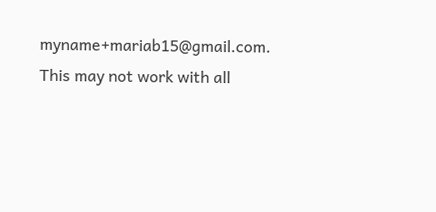myname+mariab15@gmail.com. This may not work with all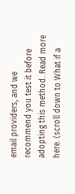email providers, and we recommend you test it before adopting this method. Read more here. (scroll down to What if a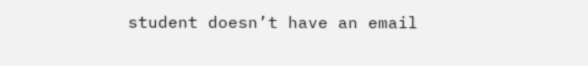student doesn’t have an email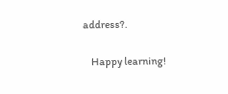address?.

    Happy learning!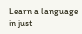Learn a language in just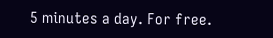5 minutes a day. For free.